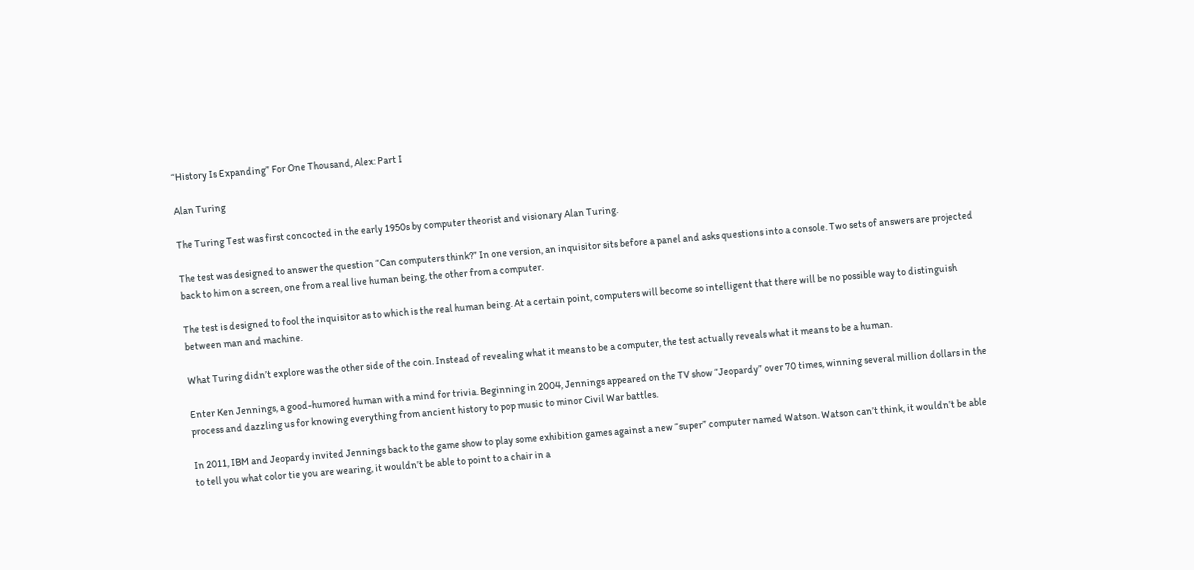“History Is Expanding” For One Thousand, Alex: Part I

Alan Turing

The Turing Test was first concocted in the early 1950s by computer theorist and visionary Alan Turing.

The test was designed to answer the question “Can computers think?” In one version, an inquisitor sits before a panel and asks questions into a console. Two sets of answers are projected back to him on a screen, one from a real live human being, the other from a computer.

The test is designed to fool the inquisitor as to which is the real human being. At a certain point, computers will become so intelligent that there will be no possible way to distinguish between man and machine.

What Turing didn’t explore was the other side of the coin. Instead of revealing what it means to be a computer, the test actually reveals what it means to be a human.

Enter Ken Jennings, a good-humored human with a mind for trivia. Beginning in 2004, Jennings appeared on the TV show “Jeopardy” over 70 times, winning several million dollars in the process and dazzling us for knowing everything from ancient history to pop music to minor Civil War battles.

In 2011, IBM and Jeopardy invited Jennings back to the game show to play some exhibition games against a new “super” computer named Watson. Watson can’t think, it wouldn’t be able to tell you what color tie you are wearing, it wouldn’t be able to point to a chair in a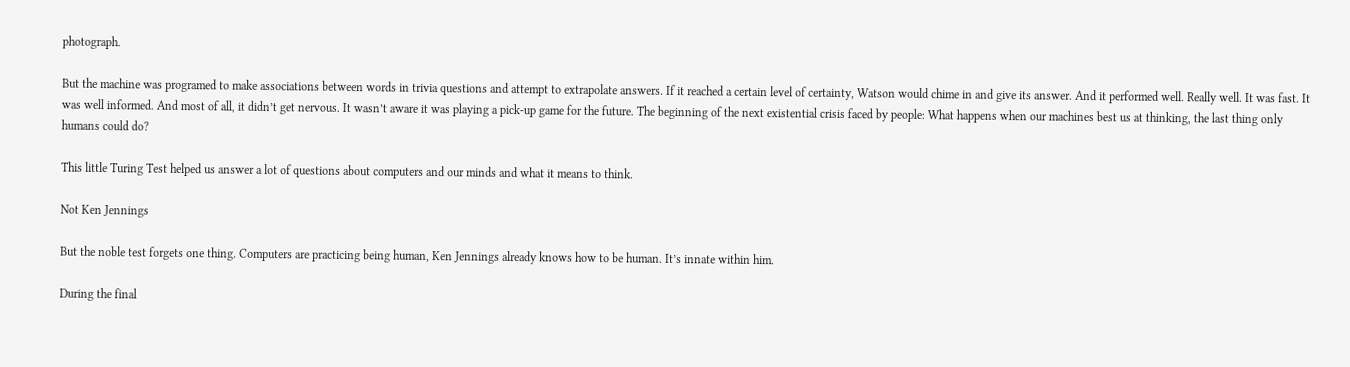photograph.

But the machine was programed to make associations between words in trivia questions and attempt to extrapolate answers. If it reached a certain level of certainty, Watson would chime in and give its answer. And it performed well. Really well. It was fast. It was well informed. And most of all, it didn’t get nervous. It wasn’t aware it was playing a pick-up game for the future. The beginning of the next existential crisis faced by people: What happens when our machines best us at thinking, the last thing only humans could do?

This little Turing Test helped us answer a lot of questions about computers and our minds and what it means to think.

Not Ken Jennings

But the noble test forgets one thing. Computers are practicing being human, Ken Jennings already knows how to be human. It’s innate within him.

During the final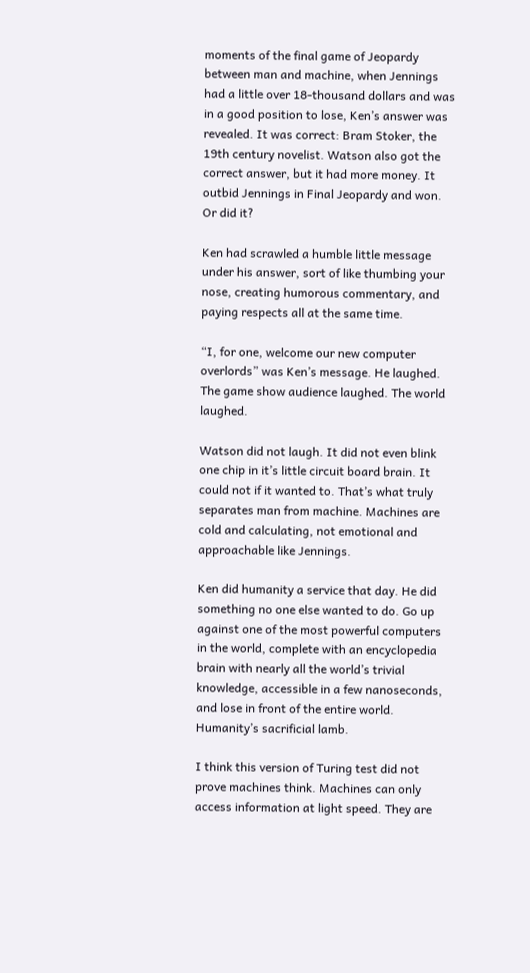moments of the final game of Jeopardy between man and machine, when Jennings had a little over 18-thousand dollars and was in a good position to lose, Ken’s answer was revealed. It was correct: Bram Stoker, the 19th century novelist. Watson also got the correct answer, but it had more money. It outbid Jennings in Final Jeopardy and won. Or did it?

Ken had scrawled a humble little message under his answer, sort of like thumbing your nose, creating humorous commentary, and paying respects all at the same time.

“I, for one, welcome our new computer overlords” was Ken’s message. He laughed. The game show audience laughed. The world laughed.

Watson did not laugh. It did not even blink one chip in it’s little circuit board brain. It could not if it wanted to. That’s what truly separates man from machine. Machines are cold and calculating, not emotional and approachable like Jennings.

Ken did humanity a service that day. He did something no one else wanted to do. Go up against one of the most powerful computers in the world, complete with an encyclopedia brain with nearly all the world’s trivial knowledge, accessible in a few nanoseconds, and lose in front of the entire world. Humanity’s sacrificial lamb.

I think this version of Turing test did not prove machines think. Machines can only access information at light speed. They are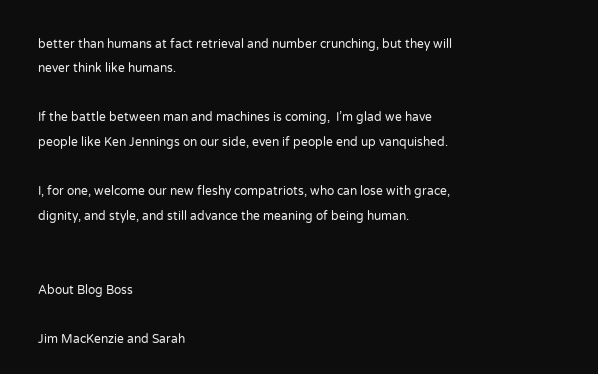better than humans at fact retrieval and number crunching, but they will never think like humans.

If the battle between man and machines is coming,  I’m glad we have people like Ken Jennings on our side, even if people end up vanquished.

I, for one, welcome our new fleshy compatriots, who can lose with grace, dignity, and style, and still advance the meaning of being human.


About Blog Boss

Jim MacKenzie and Sarah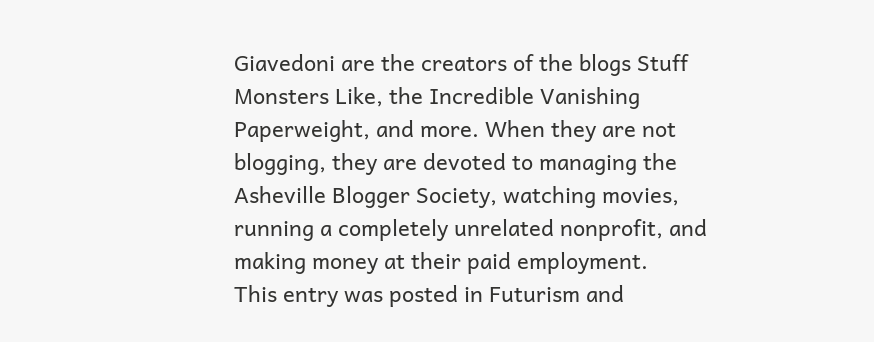Giavedoni are the creators of the blogs Stuff Monsters Like, the Incredible Vanishing Paperweight, and more. When they are not blogging, they are devoted to managing the Asheville Blogger Society, watching movies, running a completely unrelated nonprofit, and making money at their paid employment.
This entry was posted in Futurism and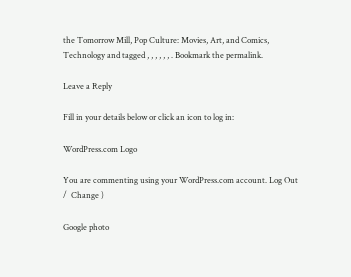the Tomorrow Mill, Pop Culture: Movies, Art, and Comics, Technology and tagged , , , , , , . Bookmark the permalink.

Leave a Reply

Fill in your details below or click an icon to log in:

WordPress.com Logo

You are commenting using your WordPress.com account. Log Out /  Change )

Google photo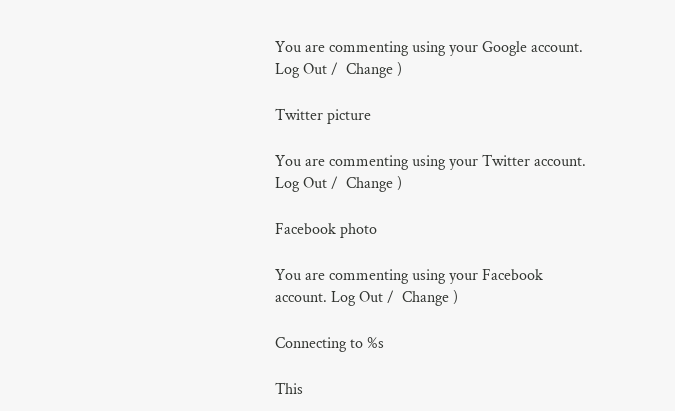You are commenting using your Google account. Log Out /  Change )

Twitter picture

You are commenting using your Twitter account. Log Out /  Change )

Facebook photo

You are commenting using your Facebook account. Log Out /  Change )

Connecting to %s

This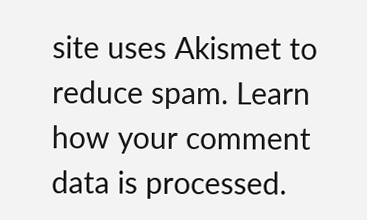site uses Akismet to reduce spam. Learn how your comment data is processed.